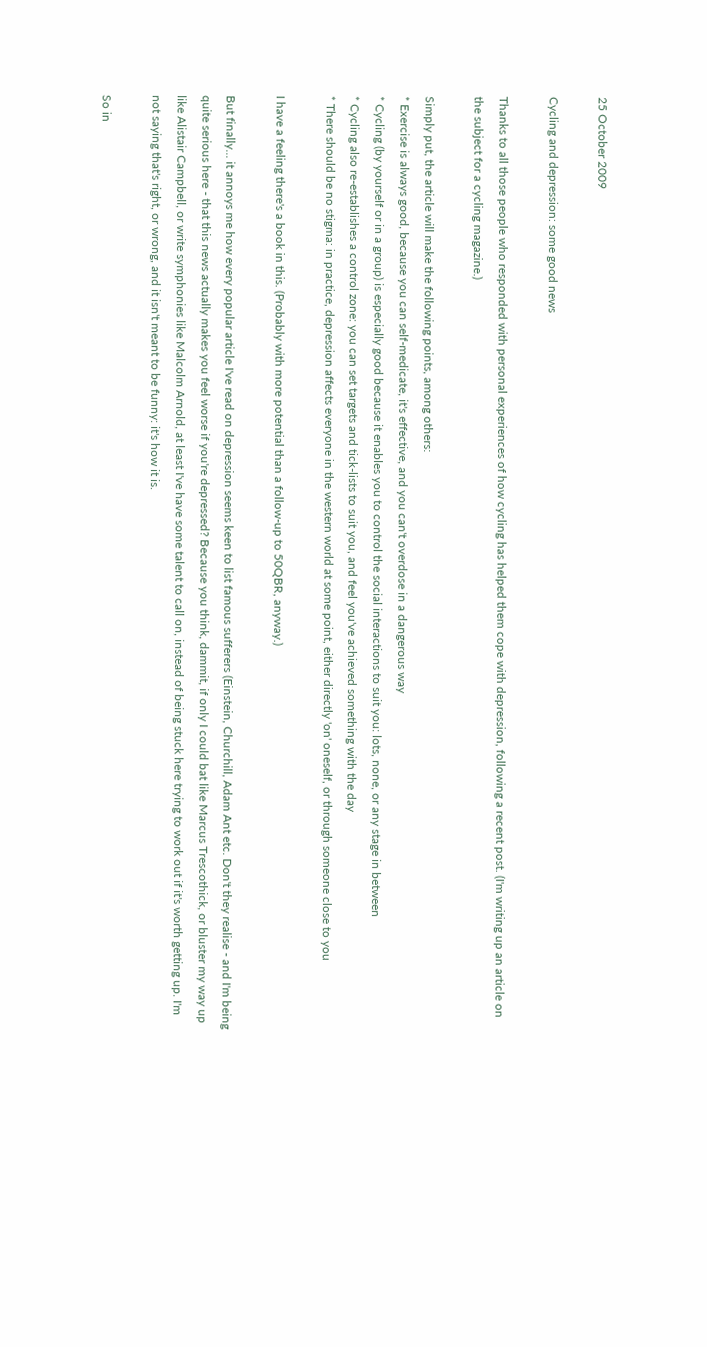25 October 2009

Cycling and depression: some good news

Thanks to all those people who responded with personal experiences of how cycling has helped them cope with depression, following a recent post. (I'm writing up an article on the subject for a cycling magazine.)

Simply put, the article will make the following points, among others:
* Exercise is always good, because you can self-medicate, it's effective, and you can't overdose in a dangerous way
* Cycling (by yourself or in a group) is especially good because it enables you to control the social interactions to suit you: lots, none, or any stage in between
* Cycling also re-establishes a control zone: you can set targets and tick-lists to suit you, and feel you've achieved something with the day
* There should be no stigma: in practice, depression affects everyone in the western world at some point, either directly 'on' oneself, or through someone close to you

I have a feeling there's a book in this. (Probably with more potential than a follow-up to 50QBR, anyway.)

But finally... it annoys me how every popular article I've read on depression seems keen to list famous sufferers (Einstein, Churchill, Adam Ant etc. Don't they realise - and I'm being quite serious here - that this news actually makes you feel worse if you're depressed? Because you think, dammit, if only I could bat like Marcus Trescothick, or bluster my way up like Alistair Campbell, or write symphonies like Malcolm Arnold, at least I've have some talent to call on, instead of being stuck here trying to work out if it's worth getting up. I'm not saying that's right, or wrong, and it isn't meant to be funny: it's how it is.

So in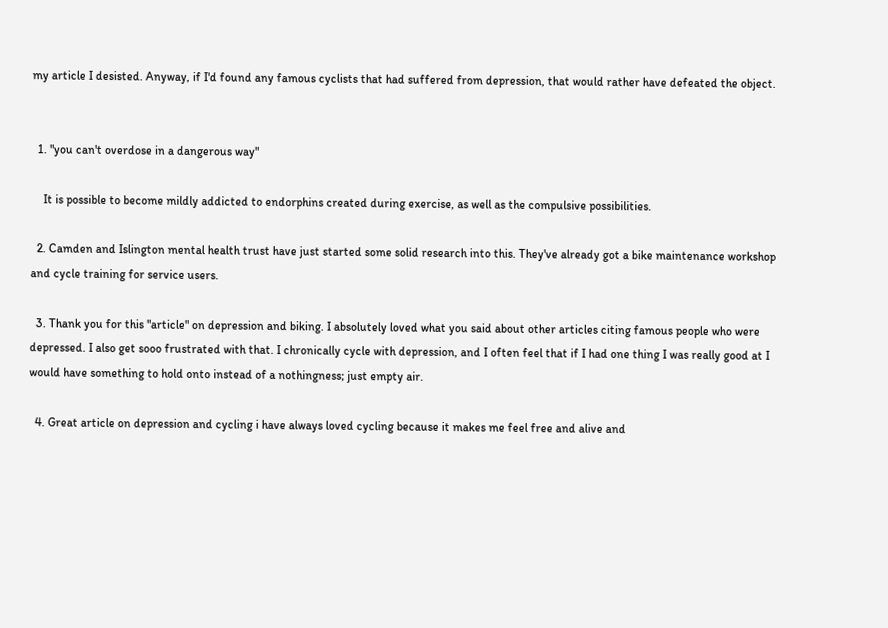my article I desisted. Anyway, if I'd found any famous cyclists that had suffered from depression, that would rather have defeated the object.


  1. "you can't overdose in a dangerous way"

    It is possible to become mildly addicted to endorphins created during exercise, as well as the compulsive possibilities.

  2. Camden and Islington mental health trust have just started some solid research into this. They've already got a bike maintenance workshop and cycle training for service users.

  3. Thank you for this "article" on depression and biking. I absolutely loved what you said about other articles citing famous people who were depressed. I also get sooo frustrated with that. I chronically cycle with depression, and I often feel that if I had one thing I was really good at I would have something to hold onto instead of a nothingness; just empty air.

  4. Great article on depression and cycling i have always loved cycling because it makes me feel free and alive and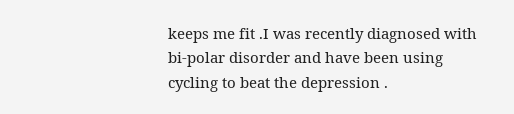keeps me fit .I was recently diagnosed with bi-polar disorder and have been using cycling to beat the depression .